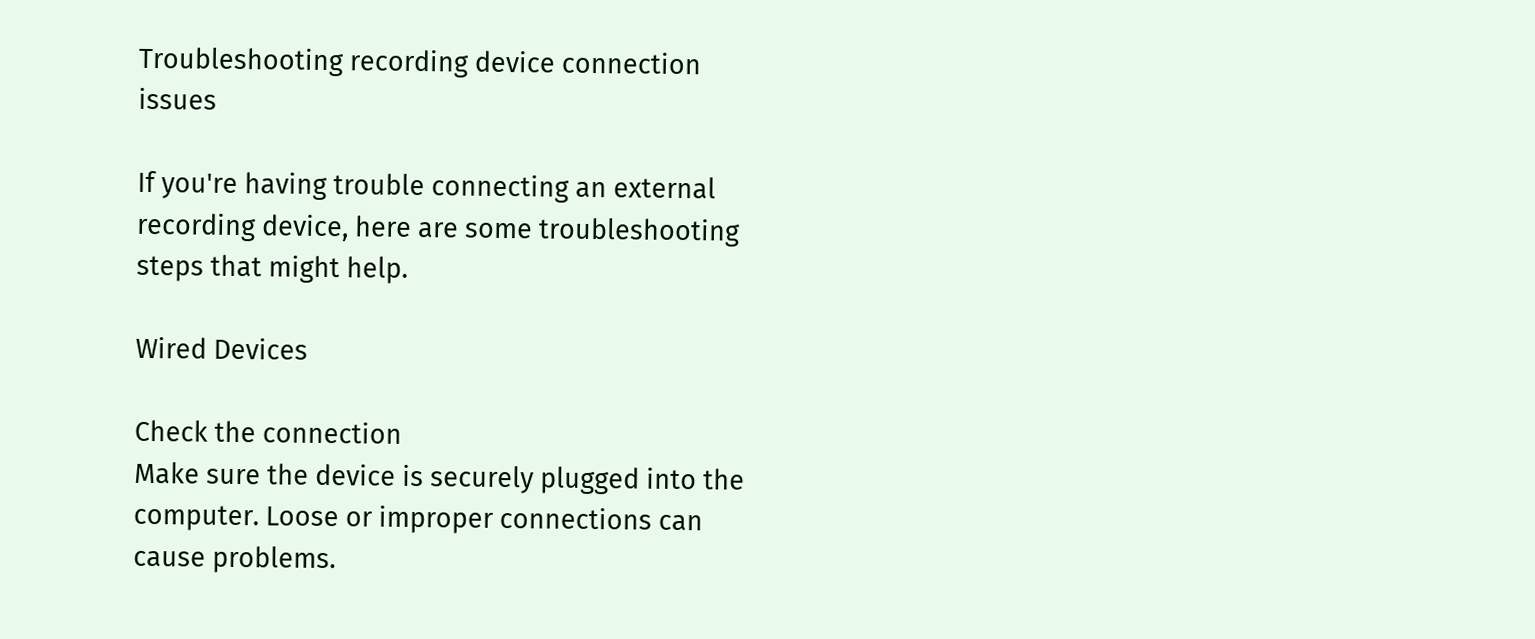Troubleshooting recording device connection issues

If you're having trouble connecting an external recording device, here are some troubleshooting steps that might help.

Wired Devices

Check the connection
Make sure the device is securely plugged into the computer. Loose or improper connections can cause problems.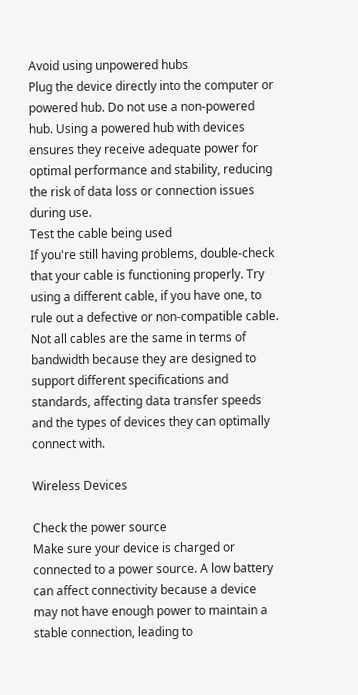Avoid using unpowered hubs
Plug the device directly into the computer or powered hub. Do not use a non-powered hub. Using a powered hub with devices ensures they receive adequate power for optimal performance and stability, reducing the risk of data loss or connection issues during use.
Test the cable being used
If you're still having problems, double-check that your cable is functioning properly. Try using a different cable, if you have one, to rule out a defective or non-compatible cable. Not all cables are the same in terms of bandwidth because they are designed to support different specifications and standards, affecting data transfer speeds and the types of devices they can optimally connect with.

Wireless Devices

Check the power source
Make sure your device is charged or connected to a power source. A low battery can affect connectivity because a device may not have enough power to maintain a stable connection, leading to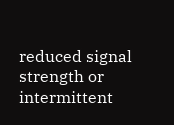reduced signal strength or intermittent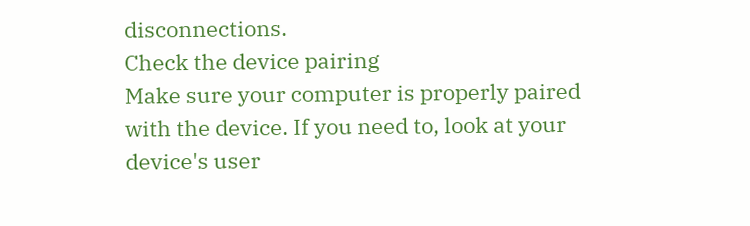disconnections.
Check the device pairing
Make sure your computer is properly paired with the device. If you need to, look at your device's user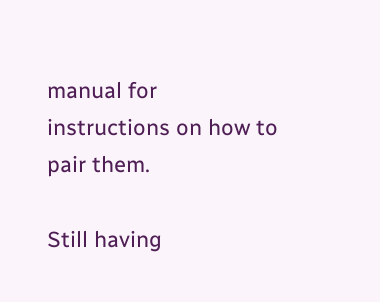manual for instructions on how to pair them.

Still having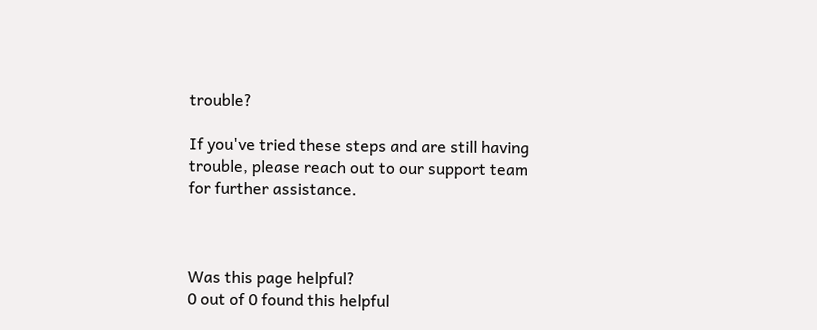trouble?

If you've tried these steps and are still having trouble, please reach out to our support team for further assistance.



Was this page helpful?
0 out of 0 found this helpful